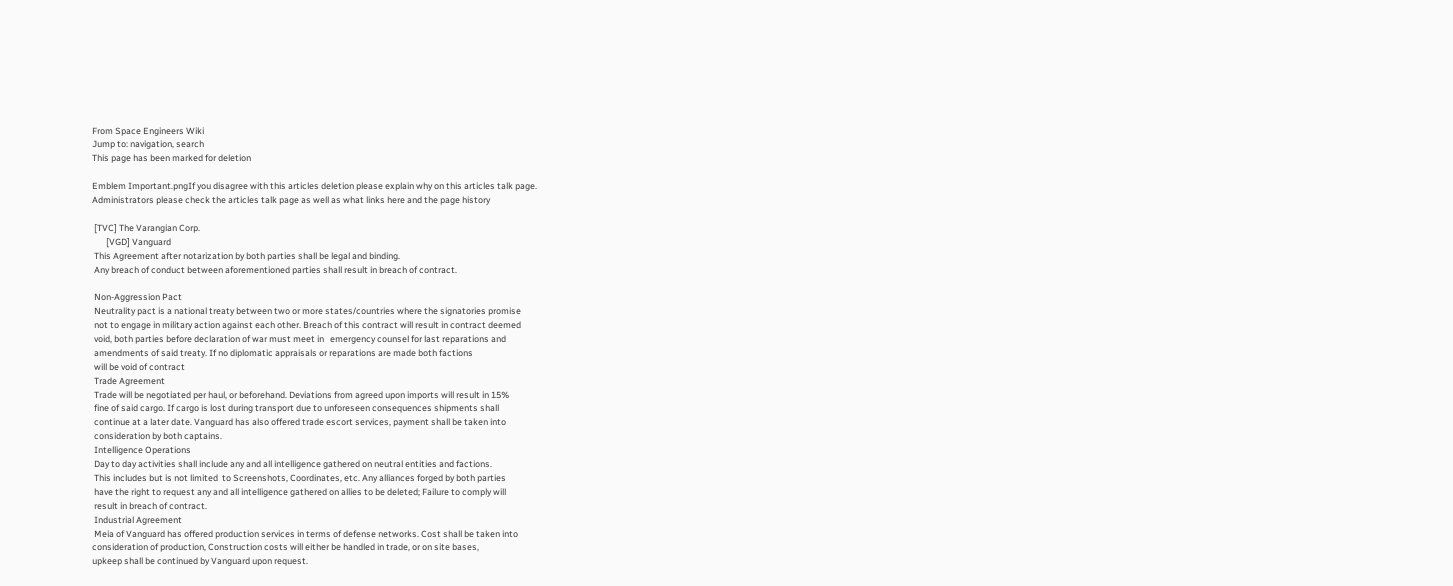From Space Engineers Wiki
Jump to: navigation, search
This page has been marked for deletion

Emblem Important.pngIf you disagree with this articles deletion please explain why on this articles talk page.
Administrators please check the articles talk page as well as what links here and the page history

 [TVC] The Varangian Corp.
       [VGD] Vanguard
 This Agreement after notarization by both parties shall be legal and binding.
 Any breach of conduct between aforementioned parties shall result in breach of contract.

 Non-Aggression Pact
 Neutrality pact is a national treaty between two or more states/countries where the signatories promise
 not to engage in military action against each other. Breach of this contract will result in contract deemed
 void, both parties before declaration of war must meet in   emergency counsel for last reparations and
 amendments of said treaty. If no diplomatic appraisals or reparations are made both factions
 will be void of contract
 Trade Agreement
 Trade will be negotiated per haul, or beforehand. Deviations from agreed upon imports will result in 15%
 fine of said cargo. If cargo is lost during transport due to unforeseen consequences shipments shall
 continue at a later date. Vanguard has also offered trade escort services, payment shall be taken into
 consideration by both captains.
 Intelligence Operations
 Day to day activities shall include any and all intelligence gathered on neutral entities and factions.
 This includes but is not limited  to Screenshots, Coordinates, etc. Any alliances forged by both parties
 have the right to request any and all intelligence gathered on allies to be deleted; Failure to comply will
 result in breach of contract.
 Industrial Agreement
 Meia of Vanguard has offered production services in terms of defense networks. Cost shall be taken into
consideration of production, Construction costs will either be handled in trade, or on site bases,
upkeep shall be continued by Vanguard upon request.